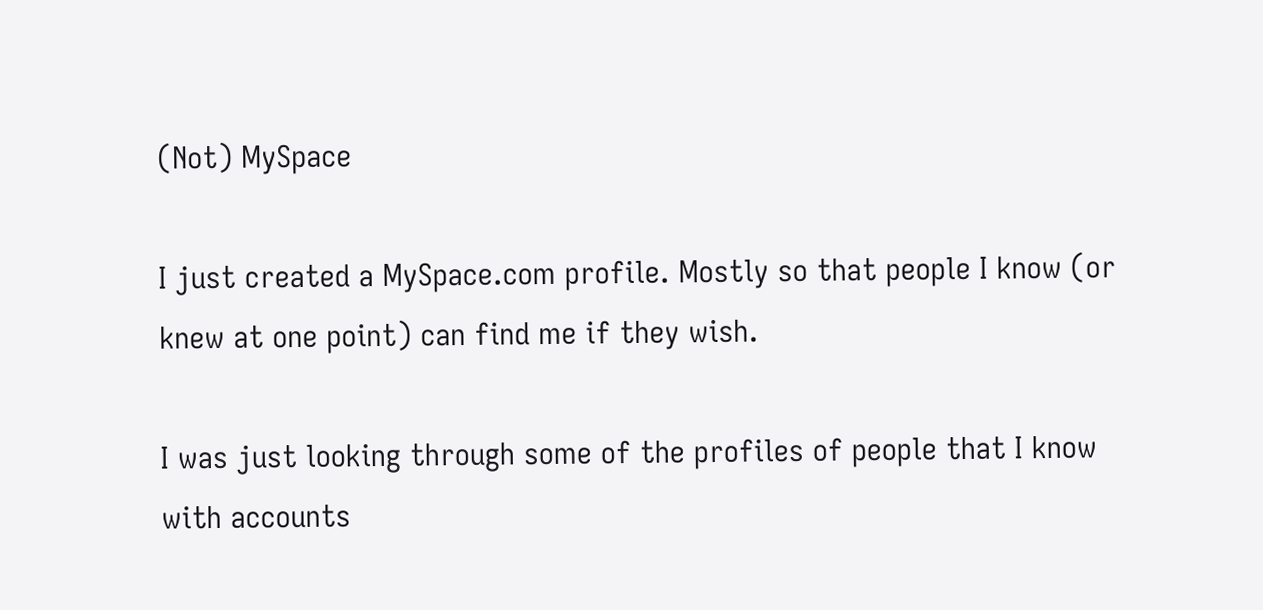(Not) MySpace

I just created a MySpace.com profile. Mostly so that people I know (or knew at one point) can find me if they wish.

I was just looking through some of the profiles of people that I know with accounts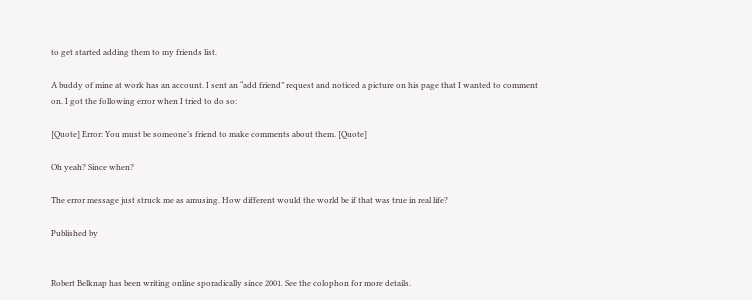to get started adding them to my friends list.

A buddy of mine at work has an account. I sent an “add friend” request and noticed a picture on his page that I wanted to comment on. I got the following error when I tried to do so:

[Quote] Error: You must be someone’s friend to make comments about them. [Quote]

Oh yeah? Since when?

The error message just struck me as amusing. How different would the world be if that was true in real life?

Published by


Robert Belknap has been writing online sporadically since 2001. See the colophon for more details.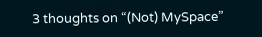3 thoughts on “(Not) MySpace”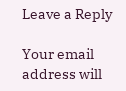Leave a Reply

Your email address will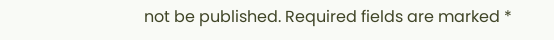not be published. Required fields are marked *